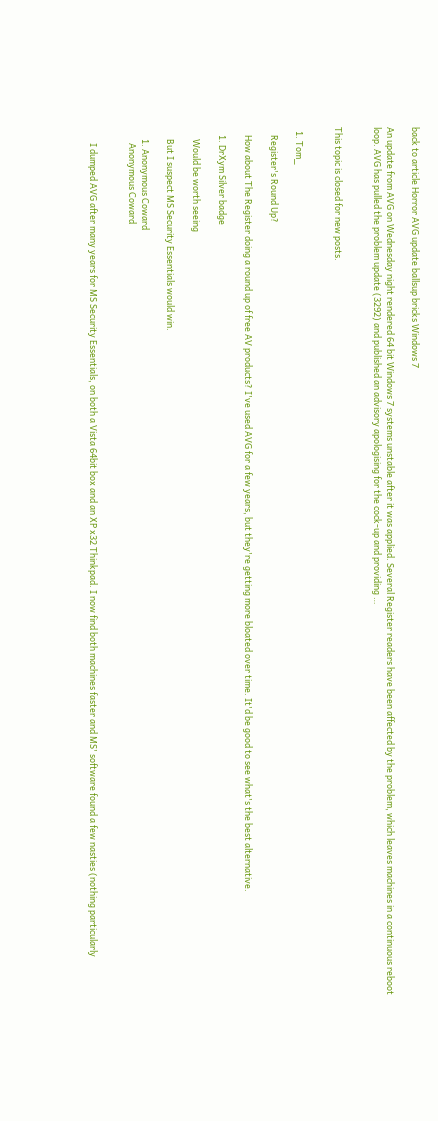back to article Horror AVG update ballsup bricks Windows 7

An update from AVG on Wednesday night rendered 64 bit Windows 7 systems unstable after it was applied. Several Register readers have been affected by the problem, which leaves machines in a continuous reboot loop. AVG has pulled the problem update (3292) and published an advisory apologising for the cock-up and providing …


This topic is closed for new posts.


  1. Tom_

    Register's Round Up?

    How about The Register doing a round up of free AV products? I've used AVG for a few years, but they're getting more bloated over time. It'd be good to see what's the best alternative.

    1. DrXym Silver badge

      Would be worth seeing

      But I suspect MS Security Essentials would win.

      1. Anonymous Coward
        Anonymous Coward


        I dumped AVG after many years for MS Security Essentials, on both a Vista 64bit box and an XP x32 Thinkpad. I now find both machines faster and MS' software found a few nasties (nothing particularly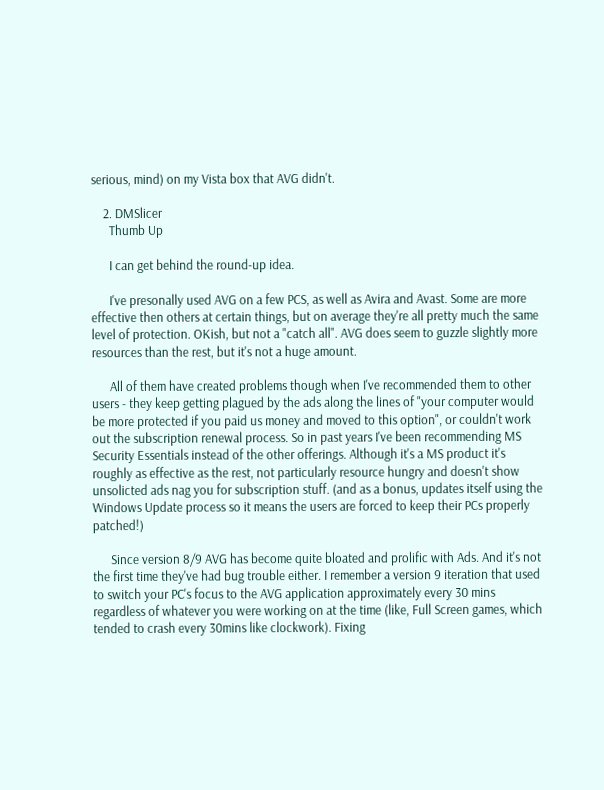serious, mind) on my Vista box that AVG didn't.

    2. DMSlicer
      Thumb Up

      I can get behind the round-up idea.

      I've presonally used AVG on a few PCS, as well as Avira and Avast. Some are more effective then others at certain things, but on average they're all pretty much the same level of protection. OKish, but not a "catch all". AVG does seem to guzzle slightly more resources than the rest, but it's not a huge amount.

      All of them have created problems though when I've recommended them to other users - they keep getting plagued by the ads along the lines of "your computer would be more protected if you paid us money and moved to this option", or couldn't work out the subscription renewal process. So in past years I've been recommending MS Security Essentials instead of the other offerings. Although it's a MS product it's roughly as effective as the rest, not particularly resource hungry and doesn't show unsolicted ads nag you for subscription stuff. (and as a bonus, updates itself using the Windows Update process so it means the users are forced to keep their PCs properly patched!)

      Since version 8/9 AVG has become quite bloated and prolific with Ads. And it's not the first time they've had bug trouble either. I remember a version 9 iteration that used to switch your PC's focus to the AVG application approximately every 30 mins regardless of whatever you were working on at the time (like, Full Screen games, which tended to crash every 30mins like clockwork). Fixing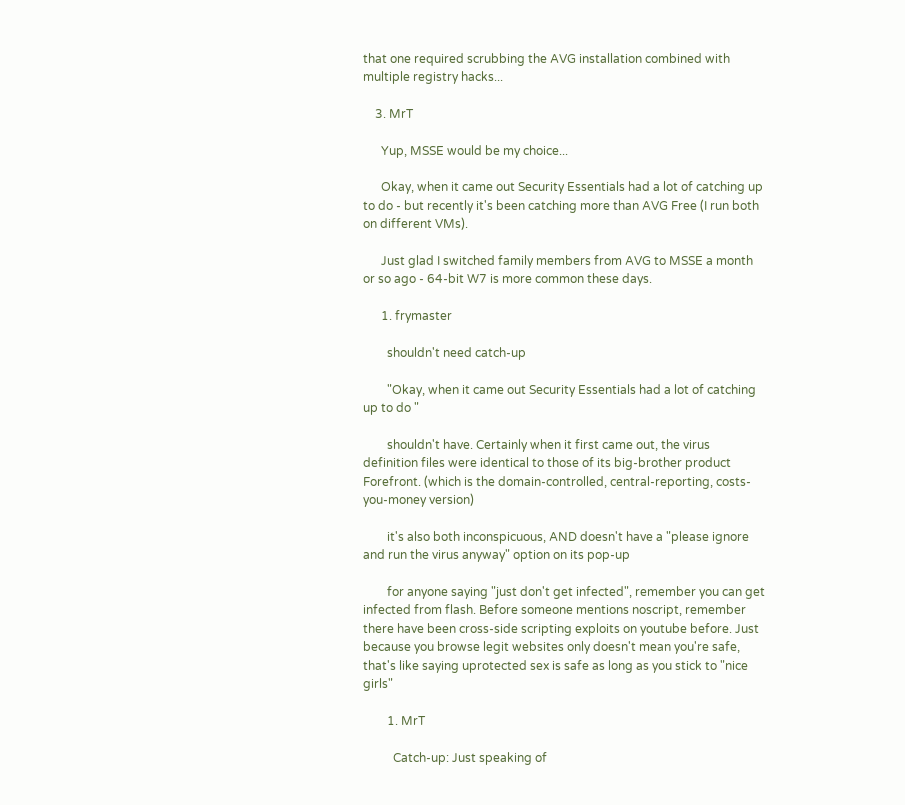that one required scrubbing the AVG installation combined with multiple registry hacks...

    3. MrT

      Yup, MSSE would be my choice...

      Okay, when it came out Security Essentials had a lot of catching up to do - but recently it's been catching more than AVG Free (I run both on different VMs).

      Just glad I switched family members from AVG to MSSE a month or so ago - 64-bit W7 is more common these days.

      1. frymaster

        shouldn't need catch-up

        "Okay, when it came out Security Essentials had a lot of catching up to do "

        shouldn't have. Certainly when it first came out, the virus definition files were identical to those of its big-brother product Forefront. (which is the domain-controlled, central-reporting, costs-you-money version)

        it's also both inconspicuous, AND doesn't have a "please ignore and run the virus anyway" option on its pop-up

        for anyone saying "just don't get infected", remember you can get infected from flash. Before someone mentions noscript, remember there have been cross-side scripting exploits on youtube before. Just because you browse legit websites only doesn't mean you're safe, that's like saying uprotected sex is safe as long as you stick to "nice girls"

        1. MrT

          Catch-up: Just speaking of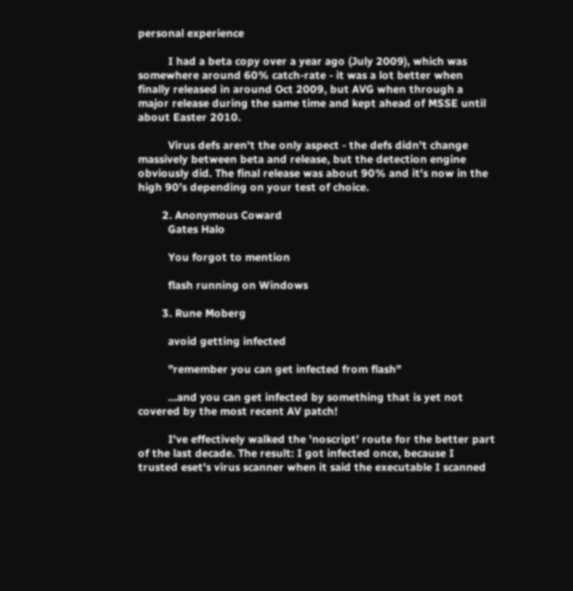personal experience

          I had a beta copy over a year ago (July 2009), which was somewhere around 60% catch-rate - it was a lot better when finally released in around Oct 2009, but AVG when through a major release during the same time and kept ahead of MSSE until about Easter 2010.

          Virus defs aren't the only aspect - the defs didn't change massively between beta and release, but the detection engine obviously did. The final release was about 90% and it's now in the high 90's depending on your test of choice.

        2. Anonymous Coward
          Gates Halo

          You forgot to mention

          flash running on Windows

        3. Rune Moberg

          avoid getting infected

          "remember you can get infected from flash"

          ...and you can get infected by something that is yet not covered by the most recent AV patch!

          I've effectively walked the 'noscript' route for the better part of the last decade. The result: I got infected once, because I trusted eset's virus scanner when it said the executable I scanned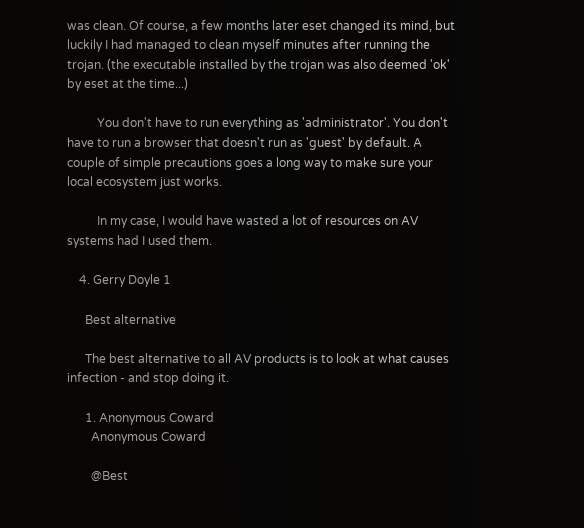was clean. Of course, a few months later eset changed its mind, but luckily I had managed to clean myself minutes after running the trojan. (the executable installed by the trojan was also deemed 'ok' by eset at the time...)

          You don't have to run everything as 'administrator'. You don't have to run a browser that doesn't run as 'guest' by default. A couple of simple precautions goes a long way to make sure your local ecosystem just works.

          In my case, I would have wasted a lot of resources on AV systems had I used them.

    4. Gerry Doyle 1

      Best alternative

      The best alternative to all AV products is to look at what causes infection - and stop doing it.

      1. Anonymous Coward
        Anonymous Coward

        @Best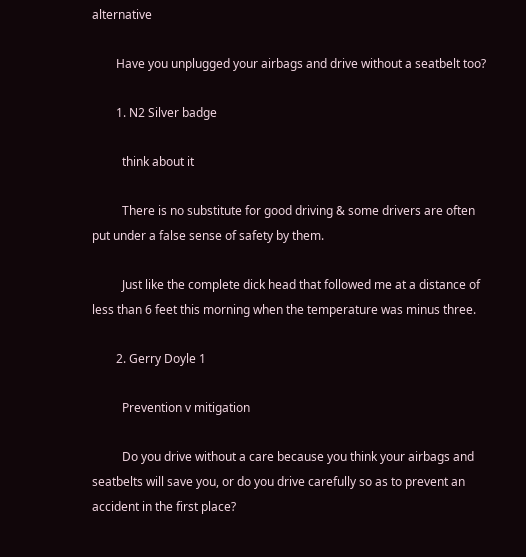alternative

        Have you unplugged your airbags and drive without a seatbelt too?

        1. N2 Silver badge

          think about it

          There is no substitute for good driving & some drivers are often put under a false sense of safety by them.

          Just like the complete dick head that followed me at a distance of less than 6 feet this morning when the temperature was minus three.

        2. Gerry Doyle 1

          Prevention v mitigation

          Do you drive without a care because you think your airbags and seatbelts will save you, or do you drive carefully so as to prevent an accident in the first place?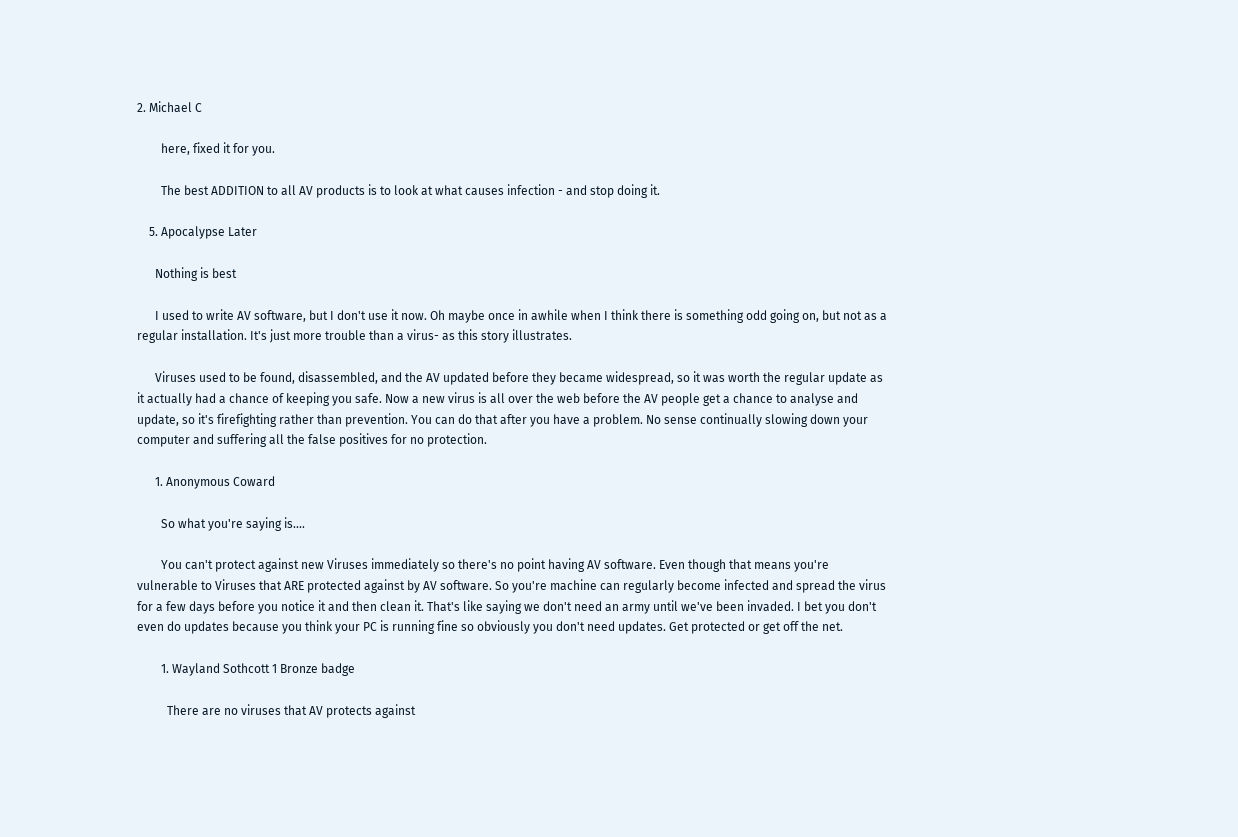2. Michael C

        here, fixed it for you.

        The best ADDITION to all AV products is to look at what causes infection - and stop doing it.

    5. Apocalypse Later

      Nothing is best

      I used to write AV software, but I don't use it now. Oh maybe once in awhile when I think there is something odd going on, but not as a regular installation. It's just more trouble than a virus- as this story illustrates.

      Viruses used to be found, disassembled, and the AV updated before they became widespread, so it was worth the regular update as it actually had a chance of keeping you safe. Now a new virus is all over the web before the AV people get a chance to analyse and update, so it's firefighting rather than prevention. You can do that after you have a problem. No sense continually slowing down your computer and suffering all the false positives for no protection.

      1. Anonymous Coward

        So what you're saying is....

        You can't protect against new Viruses immediately so there's no point having AV software. Even though that means you're vulnerable to Viruses that ARE protected against by AV software. So you're machine can regularly become infected and spread the virus for a few days before you notice it and then clean it. That's like saying we don't need an army until we've been invaded. I bet you don't even do updates because you think your PC is running fine so obviously you don't need updates. Get protected or get off the net.

        1. Wayland Sothcott 1 Bronze badge

          There are no viruses that AV protects against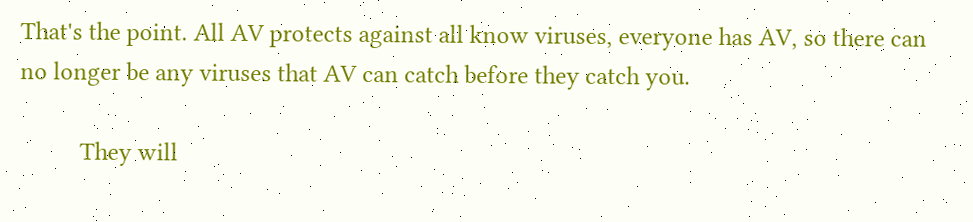That's the point. All AV protects against all know viruses, everyone has AV, so there can no longer be any viruses that AV can catch before they catch you.

          They will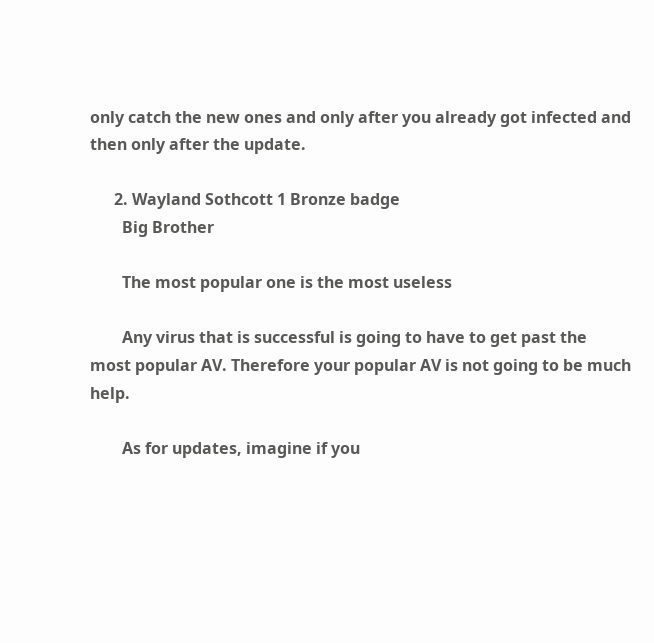only catch the new ones and only after you already got infected and then only after the update.

      2. Wayland Sothcott 1 Bronze badge
        Big Brother

        The most popular one is the most useless

        Any virus that is successful is going to have to get past the most popular AV. Therefore your popular AV is not going to be much help.

        As for updates, imagine if you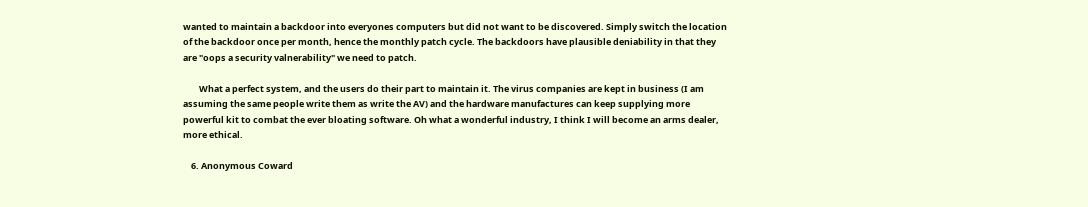wanted to maintain a backdoor into everyones computers but did not want to be discovered. Simply switch the location of the backdoor once per month, hence the monthly patch cycle. The backdoors have plausible deniability in that they are "oops a security valnerability" we need to patch.

        What a perfect system, and the users do their part to maintain it. The virus companies are kept in business (I am assuming the same people write them as write the AV) and the hardware manufactures can keep supplying more powerful kit to combat the ever bloating software. Oh what a wonderful industry, I think I will become an arms dealer, more ethical.

    6. Anonymous Coward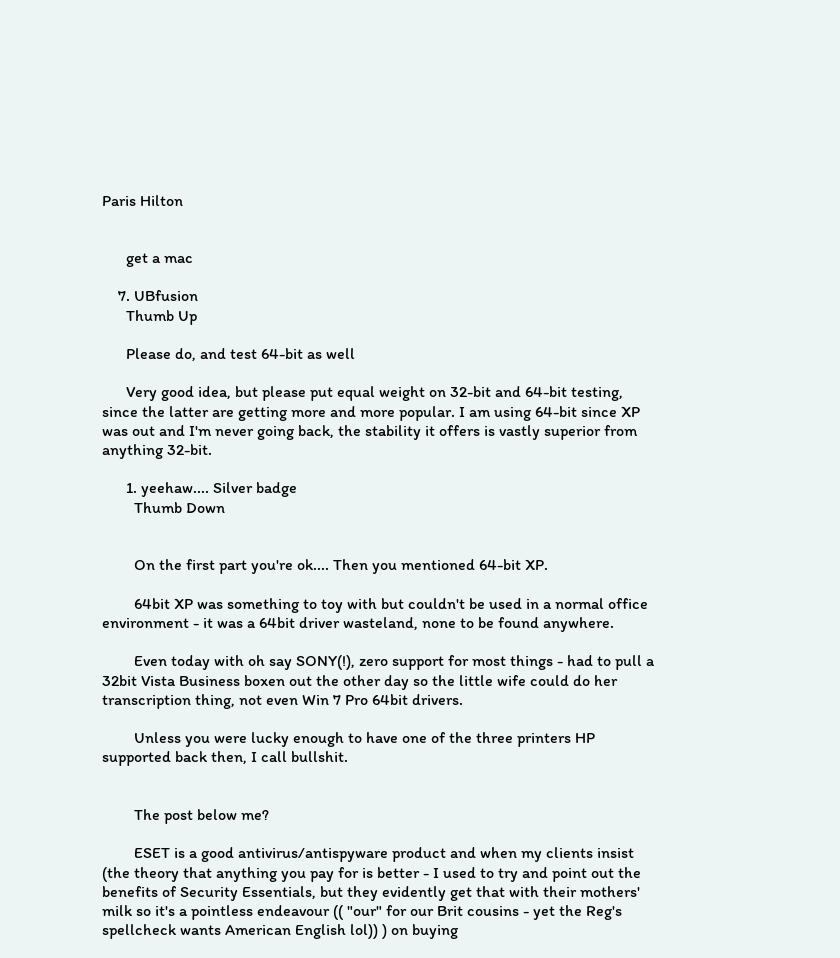Paris Hilton


      get a mac

    7. UBfusion
      Thumb Up

      Please do, and test 64-bit as well

      Very good idea, but please put equal weight on 32-bit and 64-bit testing, since the latter are getting more and more popular. I am using 64-bit since XP was out and I'm never going back, the stability it offers is vastly superior from anything 32-bit.

      1. yeehaw.... Silver badge
        Thumb Down


        On the first part you're ok.... Then you mentioned 64-bit XP.

        64bit XP was something to toy with but couldn't be used in a normal office environment - it was a 64bit driver wasteland, none to be found anywhere.

        Even today with oh say SONY(!), zero support for most things - had to pull a 32bit Vista Business boxen out the other day so the little wife could do her transcription thing, not even Win 7 Pro 64bit drivers.

        Unless you were lucky enough to have one of the three printers HP supported back then, I call bullshit.


        The post below me?

        ESET is a good antivirus/antispyware product and when my clients insist (the theory that anything you pay for is better - I used to try and point out the benefits of Security Essentials, but they evidently get that with their mothers' milk so it's a pointless endeavour (( "our" for our Brit cousins - yet the Reg's spellcheck wants American English lol)) ) on buying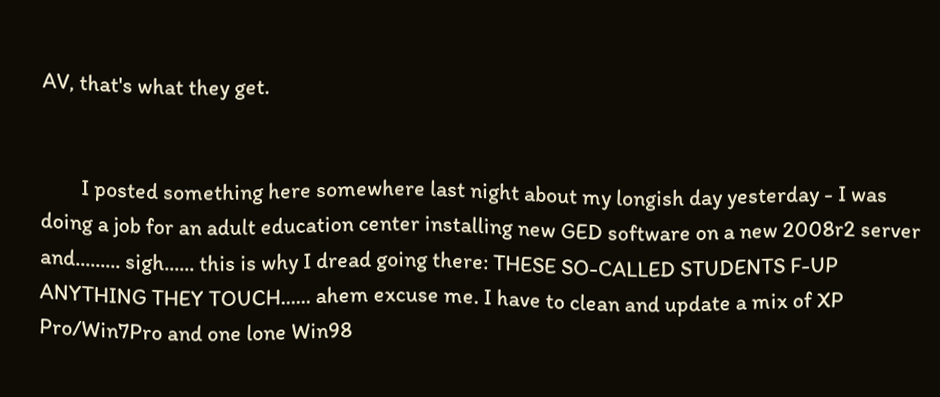AV, that's what they get.


        I posted something here somewhere last night about my longish day yesterday - I was doing a job for an adult education center installing new GED software on a new 2008r2 server and......... sigh...... this is why I dread going there: THESE SO-CALLED STUDENTS F-UP ANYTHING THEY TOUCH...... ahem excuse me. I have to clean and update a mix of XP Pro/Win7Pro and one lone Win98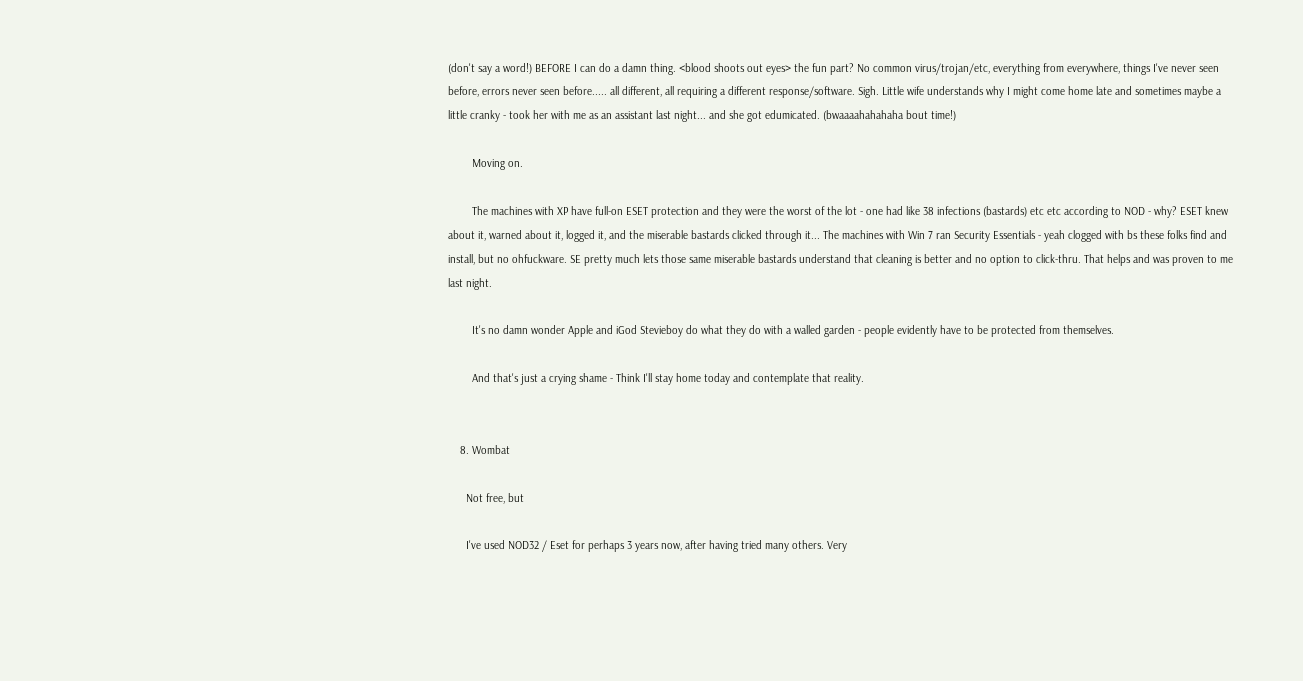(don't say a word!) BEFORE I can do a damn thing. <blood shoots out eyes> the fun part? No common virus/trojan/etc, everything from everywhere, things I've never seen before, errors never seen before..... all different, all requiring a different response/software. Sigh. Little wife understands why I might come home late and sometimes maybe a little cranky - took her with me as an assistant last night... and she got edumicated. (bwaaaahahahaha bout time!)

        Moving on.

        The machines with XP have full-on ESET protection and they were the worst of the lot - one had like 38 infections (bastards) etc etc according to NOD - why? ESET knew about it, warned about it, logged it, and the miserable bastards clicked through it... The machines with Win 7 ran Security Essentials - yeah clogged with bs these folks find and install, but no ohfuckware. SE pretty much lets those same miserable bastards understand that cleaning is better and no option to click-thru. That helps and was proven to me last night.

        It's no damn wonder Apple and iGod Stevieboy do what they do with a walled garden - people evidently have to be protected from themselves.

        And that's just a crying shame - Think I'll stay home today and contemplate that reality.


    8. Wombat

      Not free, but

      I've used NOD32 / Eset for perhaps 3 years now, after having tried many others. Very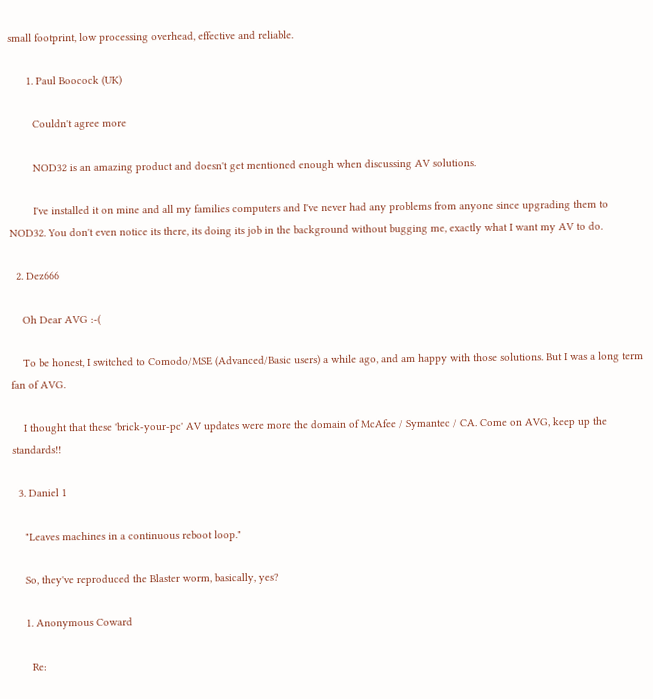small footprint, low processing overhead, effective and reliable.

      1. Paul Boocock (UK)

        Couldn't agree more

        NOD32 is an amazing product and doesn't get mentioned enough when discussing AV solutions.

        I've installed it on mine and all my families computers and I've never had any problems from anyone since upgrading them to NOD32. You don't even notice its there, its doing its job in the background without bugging me, exactly what I want my AV to do.

  2. Dez666

    Oh Dear AVG :-(

    To be honest, I switched to Comodo/MSE (Advanced/Basic users) a while ago, and am happy with those solutions. But I was a long term fan of AVG.

    I thought that these 'brick-your-pc' AV updates were more the domain of McAfee / Symantec / CA. Come on AVG, keep up the standards!!

  3. Daniel 1

    "Leaves machines in a continuous reboot loop."

    So, they've reproduced the Blaster worm, basically, yes?

    1. Anonymous Coward

      Re: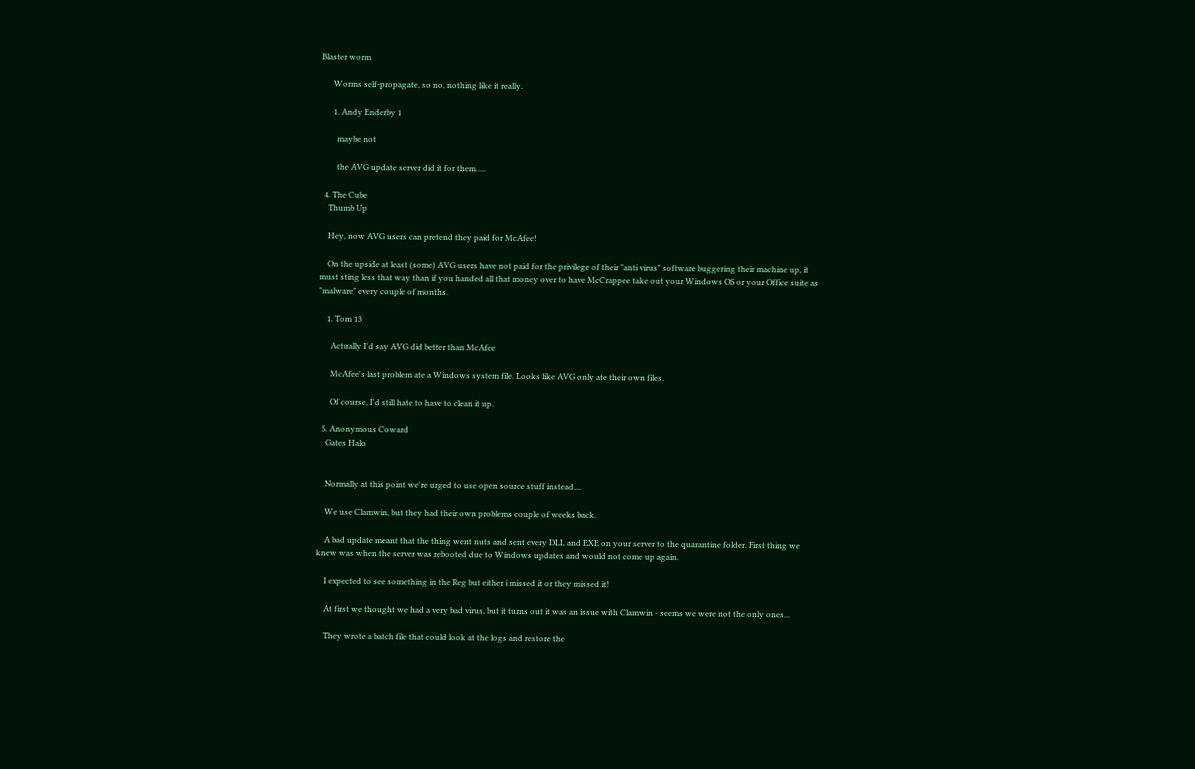Blaster worm

      Worms self-propagate, so no, nothing like it really.

      1. Andy Enderby 1

        maybe not

        the AVG update server did it for them.....

  4. The Cube
    Thumb Up

    Hey, now AVG users can pretend they paid for McAfee!

    On the upside at least (some) AVG users have not paid for the privilege of their "anti virus" software buggering their machine up, it must sting less that way than if you handed all that money over to have McCrappee take out your Windows OS or your Office suite as "malware" every couple of months.

    1. Tom 13

      Actually I'd say AVG did better than McAfee

      McAfee's last problem ate a Windows system file. Looks like AVG only ate their own files.

      Of course, I'd still hate to have to clean it up.

  5. Anonymous Coward
    Gates Halo


    Normally at this point we're urged to use open source stuff instead....

    We use Clamwin, but they had their own problems couple of weeks back.

    A bad update meant that the thing went nuts and sent every DLL and EXE on your server to the quarantine folder. First thing we knew was when the server was rebooted due to Windows updates and would not come up again.

    I expected to see something in the Reg but either i missed it or they missed it!

    At first we thought we had a very bad virus, but it turns out it was an issue with Clamwin - seems we were not the only ones...

    They wrote a batch file that could look at the logs and restore the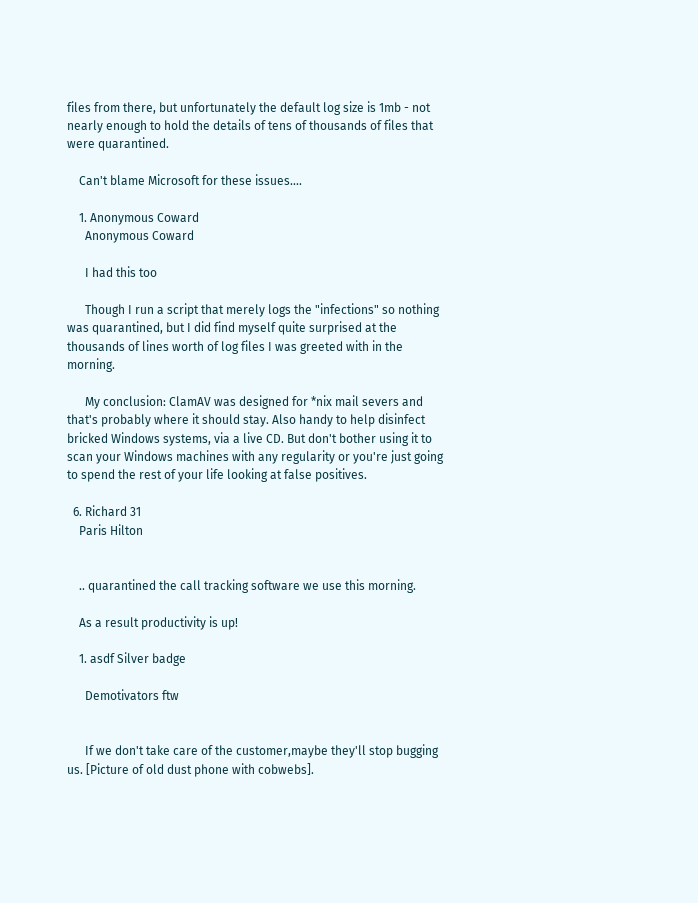files from there, but unfortunately the default log size is 1mb - not nearly enough to hold the details of tens of thousands of files that were quarantined.

    Can't blame Microsoft for these issues....

    1. Anonymous Coward
      Anonymous Coward

      I had this too

      Though I run a script that merely logs the "infections" so nothing was quarantined, but I did find myself quite surprised at the thousands of lines worth of log files I was greeted with in the morning.

      My conclusion: ClamAV was designed for *nix mail severs and that's probably where it should stay. Also handy to help disinfect bricked Windows systems, via a live CD. But don't bother using it to scan your Windows machines with any regularity or you're just going to spend the rest of your life looking at false positives.

  6. Richard 31
    Paris Hilton


    .. quarantined the call tracking software we use this morning.

    As a result productivity is up!

    1. asdf Silver badge

      Demotivators ftw


      If we don't take care of the customer,maybe they'll stop bugging us. [Picture of old dust phone with cobwebs].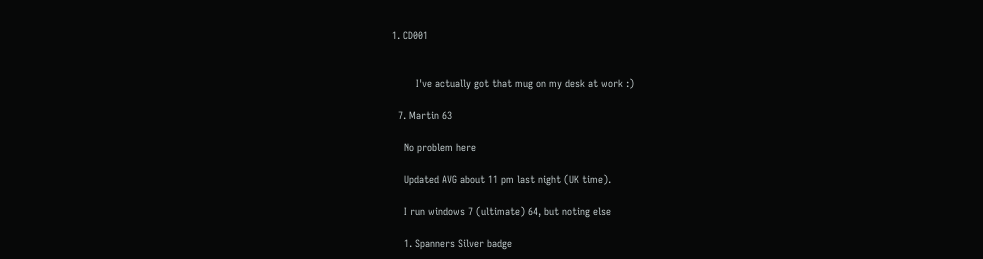1. CD001


        I've actually got that mug on my desk at work :)

  7. Martin 63

    No problem here

    Updated AVG about 11 pm last night (UK time).

    I run windows 7 (ultimate) 64, but noting else

    1. Spanners Silver badge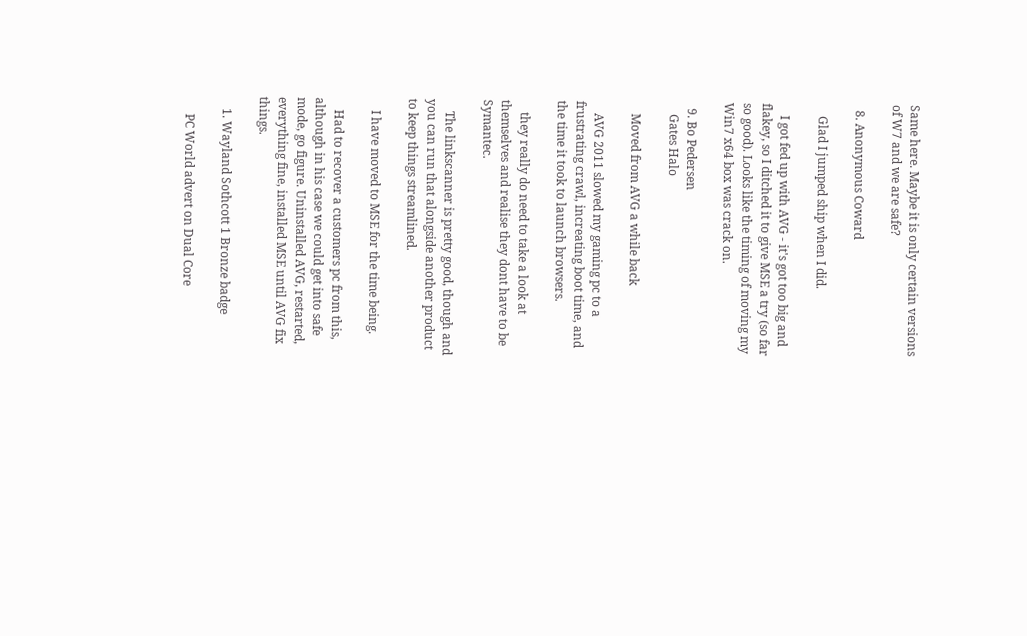Same here. Maybe it is only certain versions of W7 and we are safe?

  8. Anonymous Coward

    Glad I jumped ship when I did.

    I got fed up with AVG - it's got too big and flakey, so I ditched it to give MSE a try (so far so good). Looks like the timing of moving my Win7 x64 box was crack on.

  9. Bo Pedersen
    Gates Halo

    Moved from AVG a while back

    AVG 2011 slowed my gaming pc to a frustrating crawl, increating boot time, and the time it took to launch browsers.

    they really do need to take a look at themselves and realise they dont have to be Symantec.

    The linkscanner is pretty good, though and you can run that alongside another product to keep things streamlined.

    I have moved to MSE for the time being.

    Had to recover a customers pc from this, although in his case we could get into safe mode, go figure. Uninstalled AVG, restarted, everything fine, installed MSE until AVG fix things.

    1. Wayland Sothcott 1 Bronze badge

      PC World advert on Dual Core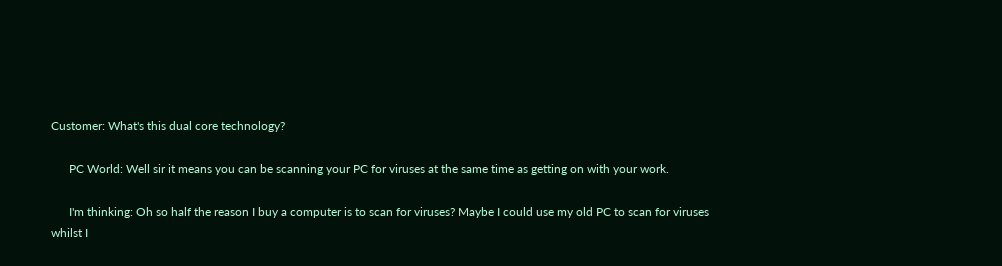Customer: What's this dual core technology?

      PC World: Well sir it means you can be scanning your PC for viruses at the same time as getting on with your work.

      I'm thinking: Oh so half the reason I buy a computer is to scan for viruses? Maybe I could use my old PC to scan for viruses whilst I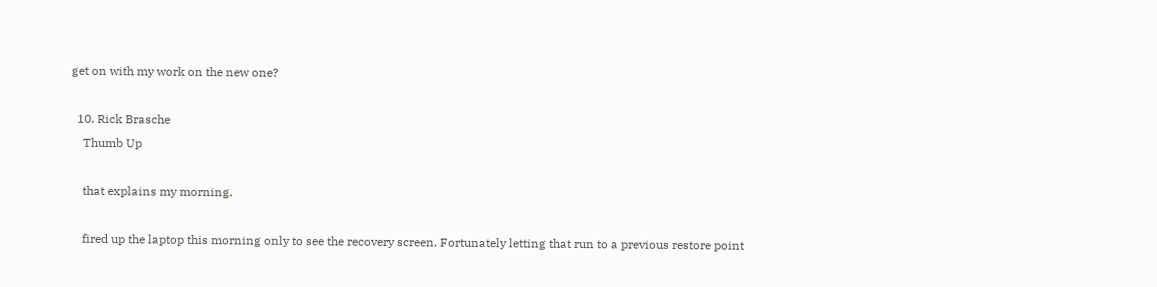get on with my work on the new one?

  10. Rick Brasche
    Thumb Up

    that explains my morning.

    fired up the laptop this morning only to see the recovery screen. Fortunately letting that run to a previous restore point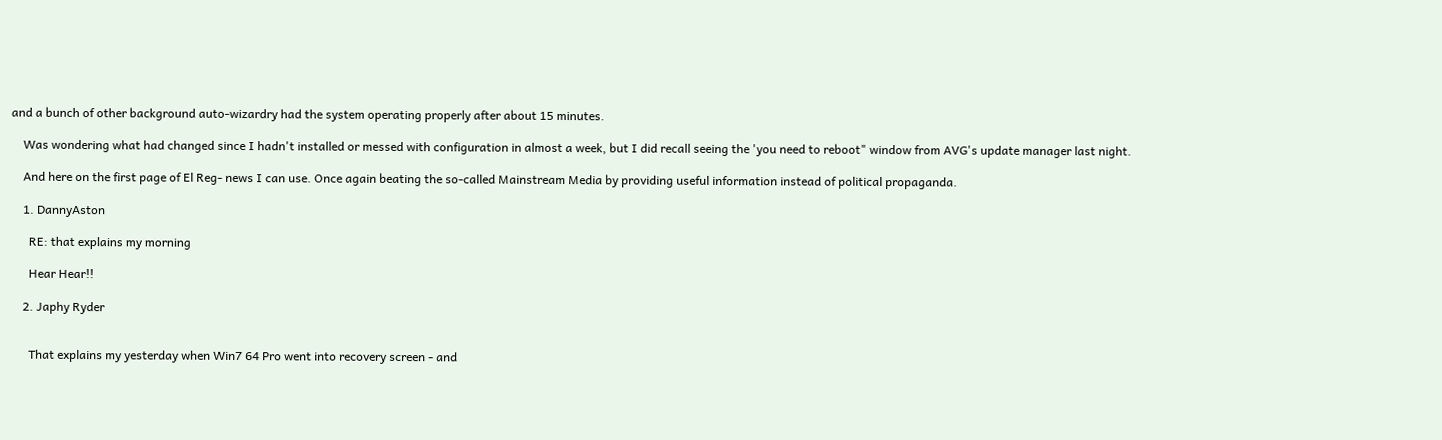and a bunch of other background auto-wizardry had the system operating properly after about 15 minutes.

    Was wondering what had changed since I hadn't installed or messed with configuration in almost a week, but I did recall seeing the 'you need to reboot" window from AVG's update manager last night.

    And here on the first page of El Reg- news I can use. Once again beating the so-called Mainstream Media by providing useful information instead of political propaganda.

    1. DannyAston

      RE: that explains my morning

      Hear Hear!!

    2. Japhy Ryder


      That explains my yesterday when Win7 64 Pro went into recovery screen - and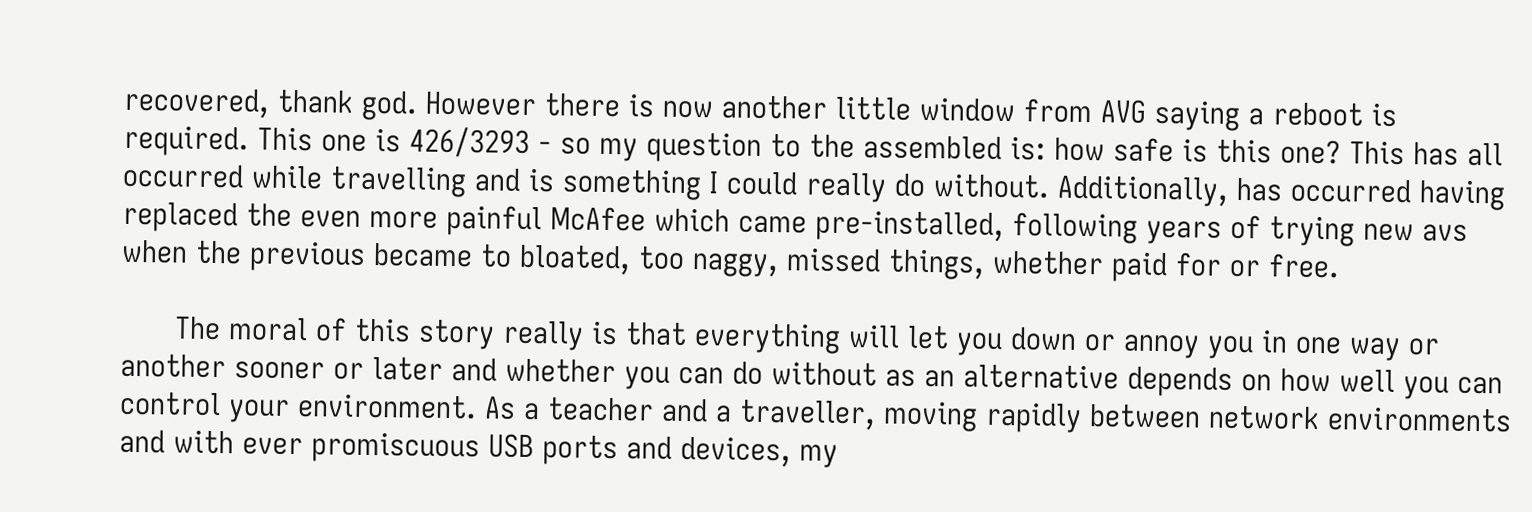recovered, thank god. However there is now another little window from AVG saying a reboot is required. This one is 426/3293 - so my question to the assembled is: how safe is this one? This has all occurred while travelling and is something I could really do without. Additionally, has occurred having replaced the even more painful McAfee which came pre-installed, following years of trying new avs when the previous became to bloated, too naggy, missed things, whether paid for or free.

      The moral of this story really is that everything will let you down or annoy you in one way or another sooner or later and whether you can do without as an alternative depends on how well you can control your environment. As a teacher and a traveller, moving rapidly between network environments and with ever promiscuous USB ports and devices, my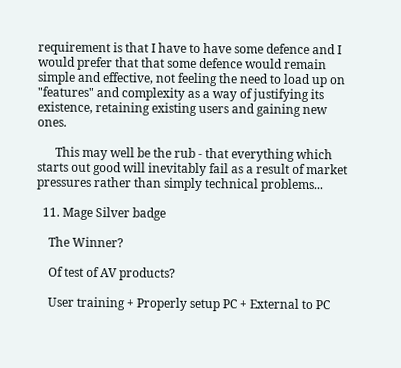requirement is that I have to have some defence and I would prefer that that some defence would remain simple and effective, not feeling the need to load up on "features" and complexity as a way of justifying its existence, retaining existing users and gaining new ones.

      This may well be the rub - that everything which starts out good will inevitably fail as a result of market pressures rather than simply technical problems...

  11. Mage Silver badge

    The Winner?

    Of test of AV products?

    User training + Properly setup PC + External to PC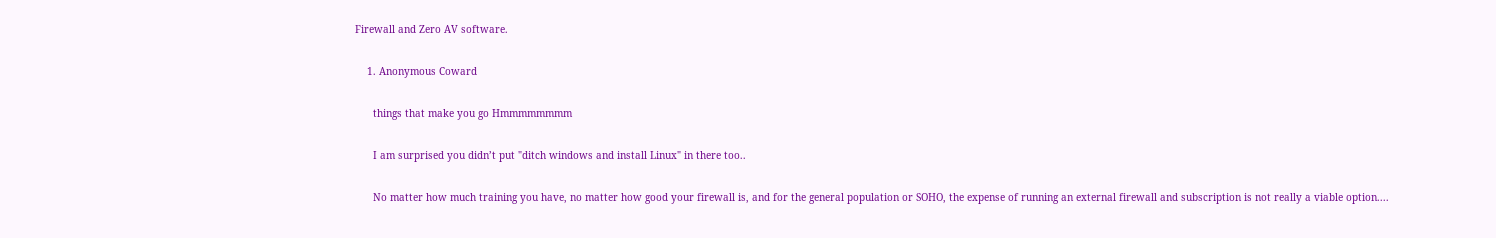Firewall and Zero AV software.

    1. Anonymous Coward

      things that make you go Hmmmmmmmm

      I am surprised you didn’t put "ditch windows and install Linux" in there too..

      No matter how much training you have, no matter how good your firewall is, and for the general population or SOHO, the expense of running an external firewall and subscription is not really a viable option....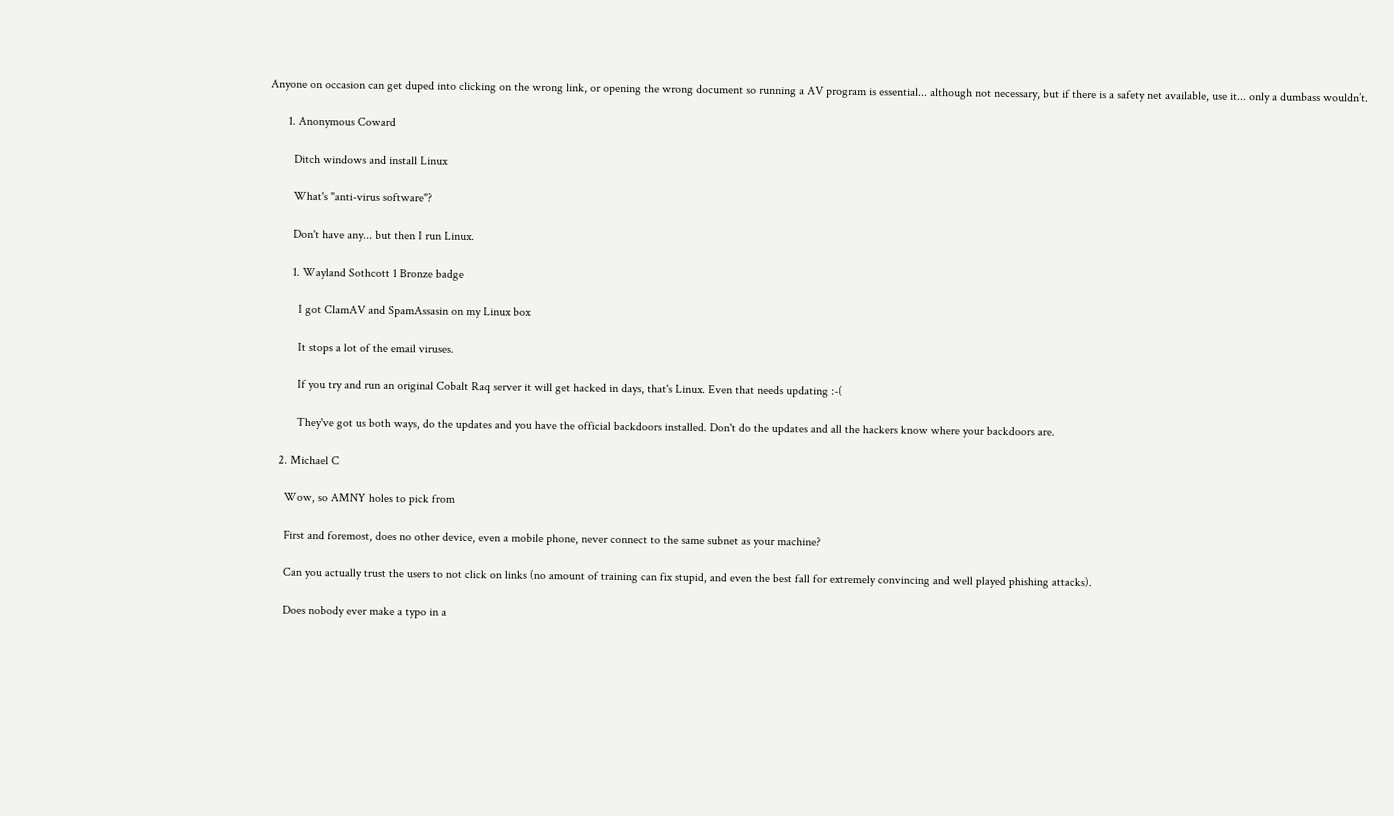Anyone on occasion can get duped into clicking on the wrong link, or opening the wrong document so running a AV program is essential... although not necessary, but if there is a safety net available, use it... only a dumbass wouldn’t.

      1. Anonymous Coward

        Ditch windows and install Linux

        What's "anti-virus software"?

        Don't have any... but then I run Linux.

        1. Wayland Sothcott 1 Bronze badge

          I got ClamAV and SpamAssasin on my Linux box

          It stops a lot of the email viruses.

          If you try and run an original Cobalt Raq server it will get hacked in days, that's Linux. Even that needs updating :-(

          They've got us both ways, do the updates and you have the official backdoors installed. Don't do the updates and all the hackers know where your backdoors are.

    2. Michael C

      Wow, so AMNY holes to pick from

      First and foremost, does no other device, even a mobile phone, never connect to the same subnet as your machine?

      Can you actually trust the users to not click on links (no amount of training can fix stupid, and even the best fall for extremely convincing and well played phishing attacks).

      Does nobody ever make a typo in a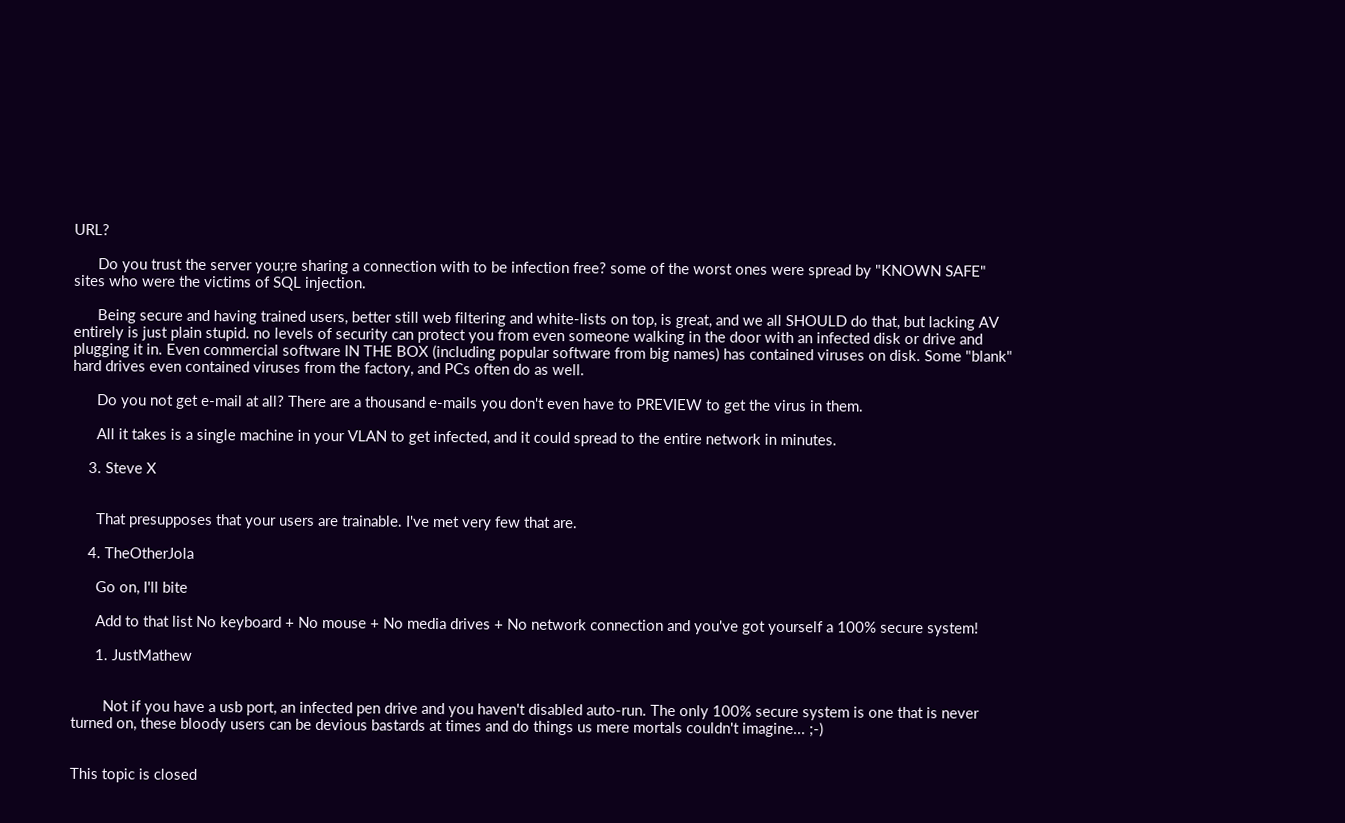URL?

      Do you trust the server you;re sharing a connection with to be infection free? some of the worst ones were spread by "KNOWN SAFE" sites who were the victims of SQL injection.

      Being secure and having trained users, better still web filtering and white-lists on top, is great, and we all SHOULD do that, but lacking AV entirely is just plain stupid. no levels of security can protect you from even someone walking in the door with an infected disk or drive and plugging it in. Even commercial software IN THE BOX (including popular software from big names) has contained viruses on disk. Some "blank" hard drives even contained viruses from the factory, and PCs often do as well.

      Do you not get e-mail at all? There are a thousand e-mails you don't even have to PREVIEW to get the virus in them.

      All it takes is a single machine in your VLAN to get infected, and it could spread to the entire network in minutes.

    3. Steve X


      That presupposes that your users are trainable. I've met very few that are.

    4. TheOtherJola

      Go on, I'll bite

      Add to that list No keyboard + No mouse + No media drives + No network connection and you've got yourself a 100% secure system!

      1. JustMathew


        Not if you have a usb port, an infected pen drive and you haven't disabled auto-run. The only 100% secure system is one that is never turned on, these bloody users can be devious bastards at times and do things us mere mortals couldn't imagine... ;-)


This topic is closed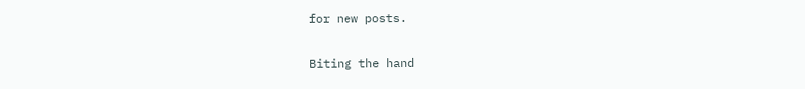for new posts.

Biting the hand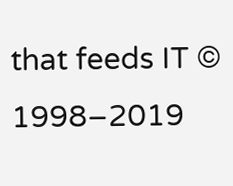that feeds IT © 1998–2019